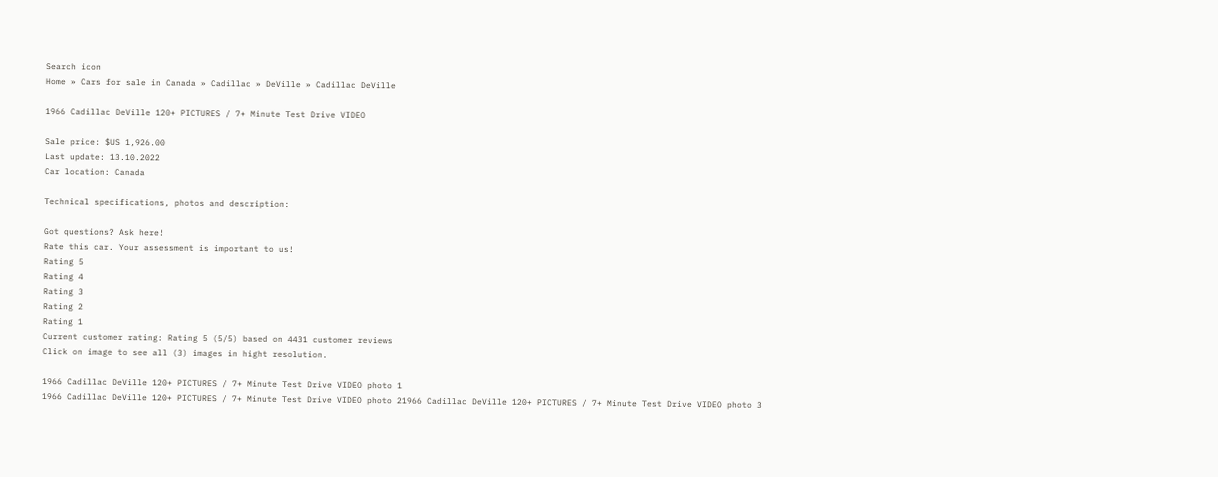Search icon
Home » Cars for sale in Canada » Cadillac » DeVille » Cadillac DeVille

1966 Cadillac DeVille 120+ PICTURES / 7+ Minute Test Drive VIDEO

Sale price: $US 1,926.00
Last update: 13.10.2022
Car location: Canada

Technical specifications, photos and description:

Got questions? Ask here!
Rate this car. Your assessment is important to us!
Rating 5
Rating 4
Rating 3
Rating 2
Rating 1
Current customer rating: Rating 5 (5/5) based on 4431 customer reviews
Click on image to see all (3) images in hight resolution.

1966 Cadillac DeVille 120+ PICTURES / 7+ Minute Test Drive VIDEO photo 1
1966 Cadillac DeVille 120+ PICTURES / 7+ Minute Test Drive VIDEO photo 21966 Cadillac DeVille 120+ PICTURES / 7+ Minute Test Drive VIDEO photo 3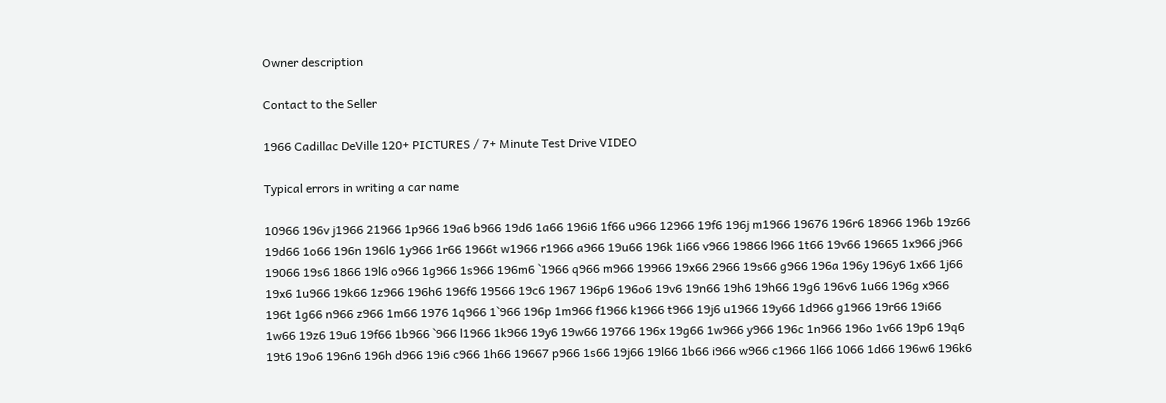Owner description

Contact to the Seller

1966 Cadillac DeVille 120+ PICTURES / 7+ Minute Test Drive VIDEO

Typical errors in writing a car name

10966 196v j1966 21966 1p966 19a6 b966 19d6 1a66 196i6 1f66 u966 12966 19f6 196j m1966 19676 196r6 18966 196b 19z66 19d66 1o66 196n 196l6 1y966 1r66 1966t w1966 r1966 a966 19u66 196k 1i66 v966 19866 l966 1t66 19v66 19665 1x966 j966 19066 19s6 1866 19l6 o966 1g966 1s966 196m6 `1966 q966 m966 19966 19x66 2966 19s66 g966 196a 196y 196y6 1x66 1j66 19x6 1u966 19k66 1z966 196h6 196f6 19566 19c6 1967 196p6 196o6 19v6 19n66 19h6 19h66 19g6 196v6 1u66 196g x966 196t 1g66 n966 z966 1m66 1976 1q966 1`966 196p 1m966 f1966 k1966 t966 19j6 u1966 19y66 1d966 g1966 19r66 19i66 1w66 19z6 19u6 19f66 1b966 `966 l1966 1k966 19y6 19w66 19766 196x 19g66 1w966 y966 196c 1n966 196o 1v66 19p6 19q6 19t6 19o6 196n6 196h d966 19i6 c966 1h66 19667 p966 1s66 19j66 19l66 1b66 i966 w966 c1966 1l66 1066 1d66 196w6 196k6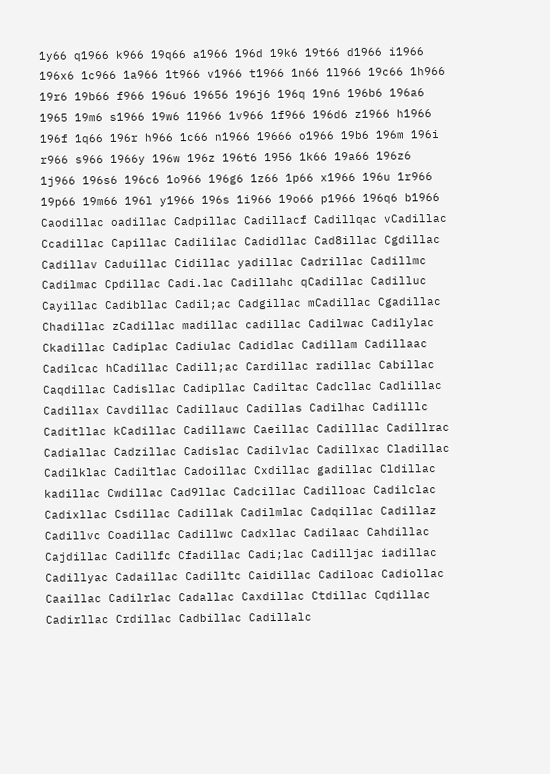1y66 q1966 k966 19q66 a1966 196d 19k6 19t66 d1966 i1966 196x6 1c966 1a966 1t966 v1966 t1966 1n66 1l966 19c66 1h966 19r6 19b66 f966 196u6 19656 196j6 196q 19n6 196b6 196a6 1965 19m6 s1966 19w6 11966 1v966 1f966 196d6 z1966 h1966 196f 1q66 196r h966 1c66 n1966 19666 o1966 19b6 196m 196i r966 s966 1966y 196w 196z 196t6 1956 1k66 19a66 196z6 1j966 196s6 196c6 1o966 196g6 1z66 1p66 x1966 196u 1r966 19p66 19m66 196l y1966 196s 1i966 19o66 p1966 196q6 b1966 Caodillac oadillac Cadpillac Cadillacf Cadillqac vCadillac Ccadillac Capillac Cadililac Cadidllac Cad8illac Cgdillac Cadillav Caduillac Cidillac yadillac Cadrillac Cadillmc Cadilmac Cpdillac Cadi.lac Cadillahc qCadillac Cadilluc Cayillac Cadibllac Cadil;ac Cadgillac mCadillac Cgadillac Chadillac zCadillac madillac cadillac Cadilwac Cadilylac Ckadillac Cadiplac Cadiulac Cadidlac Cadillam Cadillaac Cadilcac hCadillac Cadill;ac Cardillac radillac Cabillac Caqdillac Cadisllac Cadipllac Cadiltac Cadcllac Cadlillac Cadillax Cavdillac Cadillauc Cadillas Cadilhac Cadilllc Caditllac kCadillac Cadillawc Caeillac Cadilllac Cadillrac Cadiallac Cadzillac Cadislac Cadilvlac Cadillxac Cladillac Cadilklac Cadiltlac Cadoillac Cxdillac gadillac Cldillac kadillac Cwdillac Cad9llac Cadcillac Cadilloac Cadilclac Cadixllac Csdillac Cadillak Cadilmlac Cadqillac Cadillaz Cadillvc Coadillac Cadillwc Cadxllac Cadilaac Cahdillac Cajdillac Cadillfc Cfadillac Cadi;lac Cadilljac iadillac Cadillyac Cadaillac Cadilltc Caidillac Cadiloac Cadiollac Caaillac Cadilrlac Cadallac Caxdillac Ctdillac Cqdillac Cadirllac Crdillac Cadbillac Cadillalc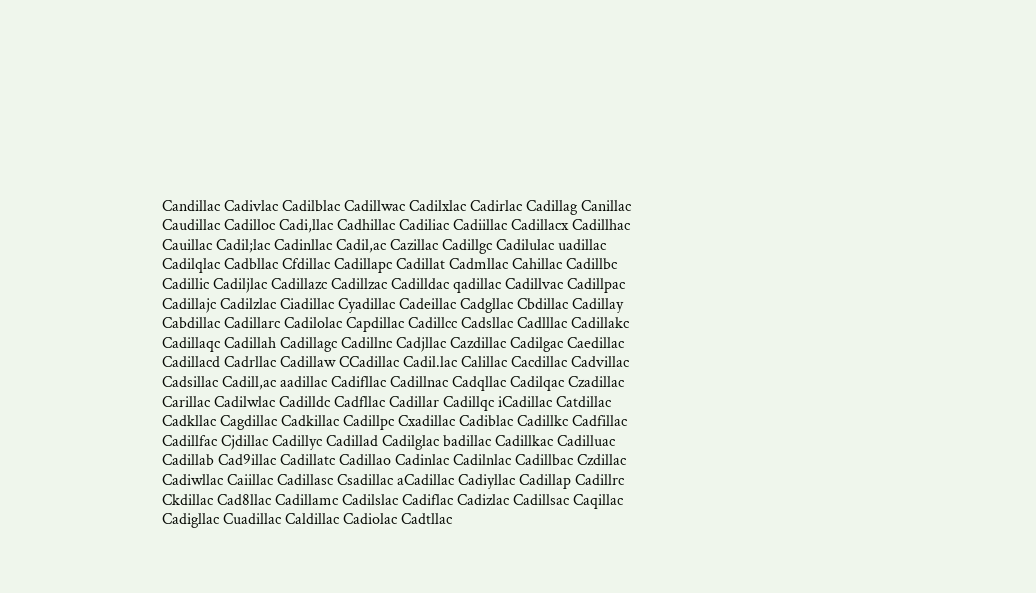Candillac Cadivlac Cadilblac Cadillwac Cadilxlac Cadirlac Cadillag Canillac Caudillac Cadilloc Cadi,llac Cadhillac Cadiliac Cadiillac Cadillacx Cadillhac Cauillac Cadil;lac Cadinllac Cadil,ac Cazillac Cadillgc Cadilulac uadillac Cadilqlac Cadbllac Cfdillac Cadillapc Cadillat Cadmllac Cahillac Cadillbc Cadillic Cadiljlac Cadillazc Cadillzac Cadilldac qadillac Cadillvac Cadillpac Cadillajc Cadilzlac Ciadillac Cyadillac Cadeillac Cadgllac Cbdillac Cadillay Cabdillac Cadillarc Cadilolac Capdillac Cadillcc Cadsllac Cadlllac Cadillakc Cadillaqc Cadillah Cadillagc Cadillnc Cadjllac Cazdillac Cadilgac Caedillac Cadillacd Cadrllac Cadillaw CCadillac Cadil.lac Calillac Cacdillac Cadvillac Cadsillac Cadill,ac aadillac Cadifllac Cadillnac Cadqllac Cadilqac Czadillac Carillac Cadilwlac Cadilldc Cadfllac Cadillar Cadillqc iCadillac Catdillac Cadkllac Cagdillac Cadkillac Cadillpc Cxadillac Cadiblac Cadillkc Cadfillac Cadillfac Cjdillac Cadillyc Cadillad Cadilglac badillac Cadillkac Cadilluac Cadillab Cad9illac Cadillatc Cadillao Cadinlac Cadilnlac Cadillbac Czdillac Cadiwllac Caiillac Cadillasc Csadillac aCadillac Cadiyllac Cadillap Cadillrc Ckdillac Cad8llac Cadillamc Cadilslac Cadiflac Cadizlac Cadillsac Caqillac Cadigllac Cuadillac Caldillac Cadiolac Cadtllac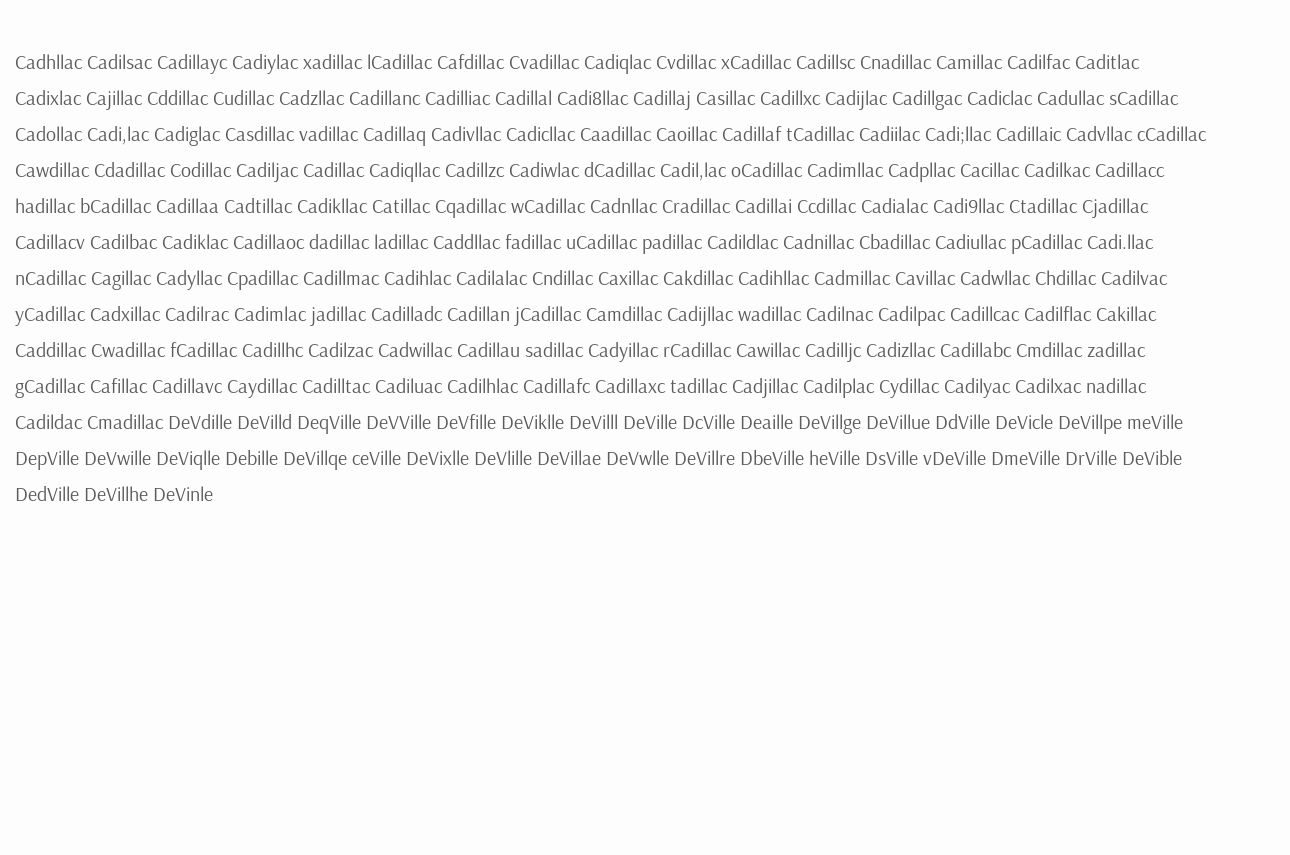Cadhllac Cadilsac Cadillayc Cadiylac xadillac lCadillac Cafdillac Cvadillac Cadiqlac Cvdillac xCadillac Cadillsc Cnadillac Camillac Cadilfac Caditlac Cadixlac Cajillac Cddillac Cudillac Cadzllac Cadillanc Cadilliac Cadillal Cadi8llac Cadillaj Casillac Cadillxc Cadijlac Cadillgac Cadiclac Cadullac sCadillac Cadollac Cadi,lac Cadiglac Casdillac vadillac Cadillaq Cadivllac Cadicllac Caadillac Caoillac Cadillaf tCadillac Cadiilac Cadi;llac Cadillaic Cadvllac cCadillac Cawdillac Cdadillac Codillac Cadiljac Cadillac Cadiqllac Cadillzc Cadiwlac dCadillac Cadil,lac oCadillac Cadimllac Cadpllac Cacillac Cadilkac Cadillacc hadillac bCadillac Cadillaa Cadtillac Cadikllac Catillac Cqadillac wCadillac Cadnllac Cradillac Cadillai Ccdillac Cadialac Cadi9llac Ctadillac Cjadillac Cadillacv Cadilbac Cadiklac Cadillaoc dadillac ladillac Caddllac fadillac uCadillac padillac Cadildlac Cadnillac Cbadillac Cadiullac pCadillac Cadi.llac nCadillac Cagillac Cadyllac Cpadillac Cadillmac Cadihlac Cadilalac Cndillac Caxillac Cakdillac Cadihllac Cadmillac Cavillac Cadwllac Chdillac Cadilvac yCadillac Cadxillac Cadilrac Cadimlac jadillac Cadilladc Cadillan jCadillac Camdillac Cadijllac wadillac Cadilnac Cadilpac Cadillcac Cadilflac Cakillac Caddillac Cwadillac fCadillac Cadillhc Cadilzac Cadwillac Cadillau sadillac Cadyillac rCadillac Cawillac Cadilljc Cadizllac Cadillabc Cmdillac zadillac gCadillac Cafillac Cadillavc Caydillac Cadilltac Cadiluac Cadilhlac Cadillafc Cadillaxc tadillac Cadjillac Cadilplac Cydillac Cadilyac Cadilxac nadillac Cadildac Cmadillac DeVdille DeVilld DeqVille DeVVille DeVfille DeViklle DeVilll DeVille DcVille Deaille DeVillge DeVillue DdVille DeVicle DeVillpe meVille DepVille DeVwille DeViqlle Debille DeVillqe ceVille DeVixlle DeVlille DeVillae DeVwlle DeVillre DbeVille heVille DsVille vDeVille DmeVille DrVille DeVible DedVille DeVillhe DeVinle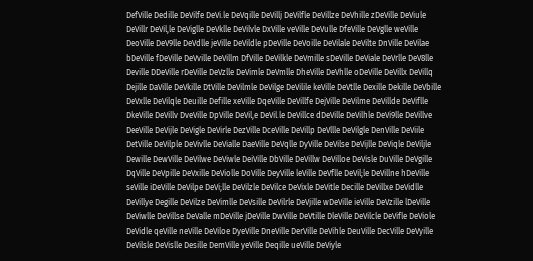DefVille Dedille DeVilfe DeVi.le DeVqille DeVillj DeVilfle DeVillze DeVhille zDeVille DeViule DeVillr DeVil,le DeViglle DeVklle DeVilvle DxVille veVille DeVulle DfeVille DeVglle weVille DeoVille DeV9lle DeVdlle jeVille DeVildle pDeVille DeVoille DeVilale DeVilte DnVille DeVilae bDeVille fDeVille DeVville DeVillm DfVille DeVilkle DeVmille sDeVille DeViale DeVrlle DeV8lle Deville DDeVille rDeVille DeVzlle DeVimle DeVmlle DheVille DeVhlle oDeVille DeVillx DeVillq Dejille DaVille DeVkille DtVille DeVilmle DeVilge DeVilile keVille DeVtlle Dexille Dekille DeVbille DeVxlle DeVilqle Deuille Defille xeVille DqeVille DeVillfe DejVille DeVilme DeVillde DeViflle DkeVille DeVillv DveVille DpVille DeVil,e DeVil.le DeVillce dDeVille DeVilhle DeVi9lle DeVillve DeeVille DeVijle DeVigle DeVirle DezVille DceVille DeVillp DeVllle DeVilgle DenVille DeViile DetVille DeVilple DeVivlle DeVialle DaeVille DeVqlle DyVille DeVilse DeVijlle DeViqle DeViljle Dewille DewVille DeVilwe DeViwle DeiVille DbVille DeVillw DeVilloe DeVisle DuVille DeVgille DqVille DeVpille DeVxille DeViolle DoVille DeyVille leVille DeVflle DeVil;le DeVillne hDeVille seVille iDeVille DeVilpe DeVi;lle DeVilzle DeVilce DeVixle DeVitle Decille DeVillxe DeVidlle DeVillye Degille DeVilze DeVimlle DeVsille DeVilrle DeVjille wDeVille ieVille DeVzille lDeVille DeViwlle DeVillse DeValle mDeVille jDeVille DwVille DeVtille DleVille DeVilcle DeVifle DeViole DeVidle qeVille neVille DeViloe DyeVille DneVille DerVille DeVihle DeuVille DecVille DeVyille DeVilsle DeVislle Desille DemVille yeVille Deqille ueVille DeViyle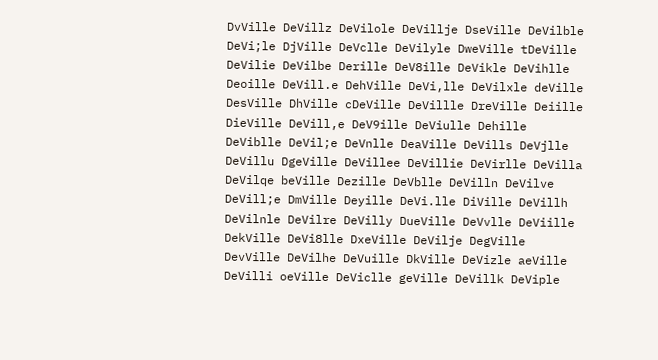DvVille DeVillz DeVilole DeVillje DseVille DeVilble DeVi;le DjVille DeVclle DeVilyle DweVille tDeVille DeVilie DeVilbe Derille DeV8ille DeVikle DeVihlle Deoille DeVill.e DehVille DeVi,lle DeVilxle deVille DesVille DhVille cDeVille DeVillle DreVille Deiille DieVille DeVill,e DeV9ille DeViulle Dehille DeViblle DeVil;e DeVnlle DeaVille DeVills DeVjlle DeVillu DgeVille DeVillee DeVillie DeVirlle DeVilla DeVilqe beVille Dezille DeVblle DeVilln DeVilve DeVill;e DmVille Deyille DeVi.lle DiVille DeVillh DeVilnle DeVilre DeVilly DueVille DeVvlle DeViille DekVille DeVi8lle DxeVille DeVilje DegVille DevVille DeVilhe DeVuille DkVille DeVizle aeVille DeVilli oeVille DeViclle geVille DeVillk DeViple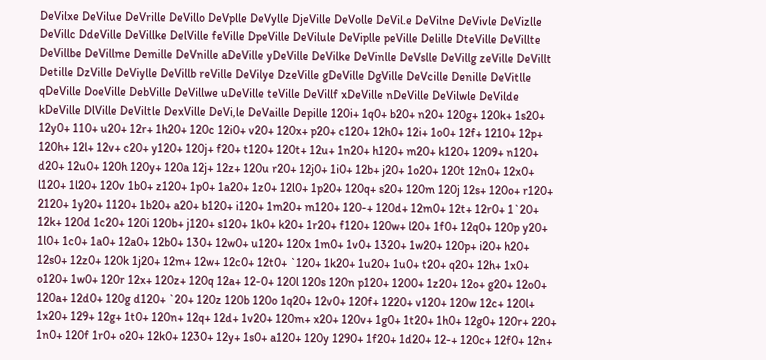DeVilxe DeVilue DeVrille DeVillo DeVplle DeVylle DjeVille DeVolle DeVil.e DeVilne DeVivle DeVizlle DeVillc DdeVille DeVillke DelVille feVille DpeVille DeVilule DeViplle peVille Delille DteVille DeVillte DeVillbe DeVillme Demille DeVnille aDeVille yDeVille DeVilke DeVinlle DeVslle DeVillg zeVille DeVillt Detille DzVille DeViylle DeVillb reVille DeVilye DzeVille gDeVille DgVille DeVcille Denille DeVitlle qDeVille DoeVille DebVille DeVillwe uDeVille teVille DeVillf xDeVille nDeVille DeVilwle DeVilde kDeVille DlVille DeViltle DexVille DeVi,le DeVaille Depille 120i+ 1q0+ b20+ n20+ 120g+ 120k+ 1s20+ 12y0+ 110+ u20+ 12r+ 1h20+ 120c 12i0+ v20+ 120x+ p20+ c120+ 12h0+ 12i+ 1o0+ 12f+ 1210+ 12p+ 120h+ 12l+ 12v+ c20+ y120+ 120j+ f20+ t120+ 120t+ 12u+ 1n20+ h120+ m20+ k120+ 1209+ n120+ d20+ 12u0+ 120h 120y+ 120a 12j+ 12z+ 120u r20+ 12j0+ 1i0+ 12b+ j20+ 1o20+ 120t 12n0+ 12x0+ l120+ 1l20+ 120v 1b0+ z120+ 1p0+ 1a20+ 1z0+ 12l0+ 1p20+ 120q+ s20+ 120m 120j 12s+ 120o+ r120+ 2120+ 1y20+ 1120+ 1b20+ a20+ b120+ i120+ 1m20+ m120+ 120-+ 120d+ 12m0+ 12t+ 12r0+ 1`20+ 12k+ 120d 1c20+ 120i 120b+ j120+ s120+ 1k0+ k20+ 1r20+ f120+ 120w+ l20+ 1f0+ 12q0+ 120p y20+ 1l0+ 1c0+ 1a0+ 12a0+ 12b0+ 130+ 12w0+ u120+ 120x 1m0+ 1v0+ 1320+ 1w20+ 120p+ i20+ h20+ 12s0+ 12z0+ 120k 1j20+ 12m+ 12w+ 12c0+ 12t0+ `120+ 1k20+ 1u20+ 1u0+ t20+ q20+ 12h+ 1x0+ o120+ 1w0+ 120r 12x+ 120z+ 120q 12a+ 12-0+ 120l 120s 120n p120+ 1200+ 1z20+ 12o+ g20+ 12o0+ 120a+ 12d0+ 120g d120+ `20+ 120z 120b 120o 1q20+ 12v0+ 120f+ 1220+ v120+ 120w 12c+ 120l+ 1x20+ 129+ 12g+ 1t0+ 120n+ 12q+ 12d+ 1v20+ 120m+ x20+ 120v+ 1g0+ 1t20+ 1h0+ 12g0+ 120r+ 220+ 1n0+ 120f 1r0+ o20+ 12k0+ 1230+ 12y+ 1s0+ a120+ 120y 1290+ 1f20+ 1d20+ 12-+ 120c+ 12f0+ 12n+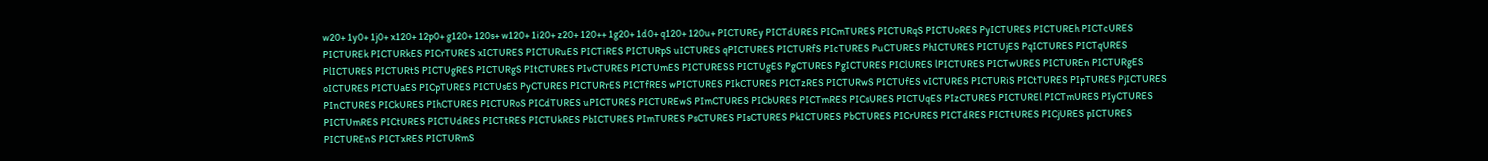w20+ 1y0+ 1j0+ x120+ 12p0+ g120+ 120s+ w120+ 1i20+ z20+ 120++ 1g20+ 1d0+ q120+ 120u+ PICTUREy PICTdURES PICmTURES PICTURqS PICTUoRES PyICTURES PICTUREh PICTcURES PICTUREk PICTURkES PICrTURES xICTURES PICTURuES PICTiRES PICTURpS uICTURES qPICTURES PICTURfS PIcTURES PuCTURES PhICTURES PICTUjES PqICTURES PICTqURES PlICTURES PICTURtS PICTUgRES PICTURgS PItCTURES PIvCTURES PICTUmES PICTURESS PICTUgES PgCTURES PgICTURES PIClURES lPICTURES PICTwURES PICTUREn PICTURgES oICTURES PICTUaES PICpTURES PICTUsES PyCTURES PICTURrES PICTfRES wPICTURES PIkCTURES PICTzRES PICTURwS PICTUfES vICTURES PICTURiS PICtTURES PIpTURES PjICTURES PInCTURES PICkURES PIhCTURES PICTURoS PICdTURES uPICTURES PICTUREwS PImCTURES PICbURES PICTmRES PICsURES PICTUqES PIzCTURES PICTUREl PICTmURES PIyCTURES PICTUmRES PICtURES PICTUdRES PICTtRES PICTUkRES PbICTURES PImTURES PsCTURES PIsCTURES PkICTURES PbCTURES PICrURES PICTdRES PICTtURES PICjURES pICTURES PICTUREnS PICTxRES PICTURmS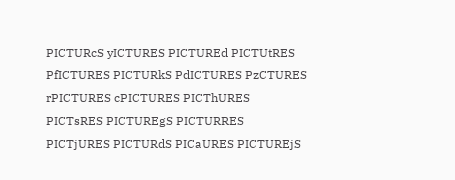PICTURcS yICTURES PICTUREd PICTUtRES PfICTURES PICTURkS PdICTURES PzCTURES rPICTURES cPICTURES PICThURES PICTsRES PICTUREgS PICTURRES PICTjURES PICTURdS PICaURES PICTUREjS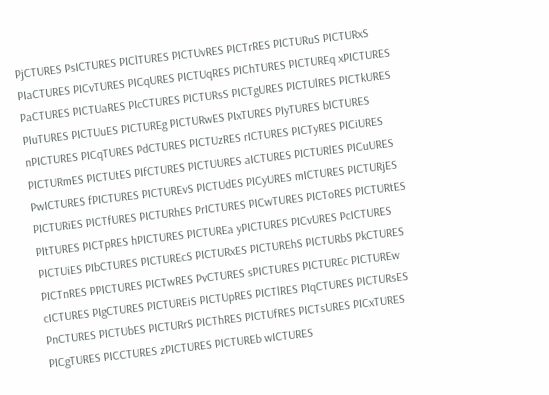PjCTURES PsICTURES PIClTURES PICTUvRES PICTrRES PICTURuS PICTURxS PIaCTURES PICvTURES PICqURES PICTUqRES PIChTURES PICTUREq xPICTURES PaCTURES PICTUaRES PIcCTURES PICTURsS PICTgURES PICTUlRES PICTkURES PIuTURES PICTUuES PICTUREg PICTURwES PIxTURES PIyTURES bICTURES nPICTURES PICqTURES PdCTURES PICTUzRES rICTURES PICTyRES PICiURES PICTURmES PICTUtES PIfCTURES PICTUURES aICTURES PICTURlES PICuURES PwICTURES fPICTURES PICTUREvS PICTUdES PICyURES mICTURES PICTURjES PICTURiES PICTfURES PICTURhES PrICTURES PICwTURES PICToRES PICTURtES PItTURES PICTpRES hPICTURES PICTUREa yPICTURES PICvURES PcICTURES PICTUiES PIbCTURES PICTUREcS PICTURxES PICTUREhS PICTURbS PkCTURES PICTnRES PPICTURES PICTwRES PvCTURES sPICTURES PICTUREc PICTUREw cICTURES PIgCTURES PICTUREiS PICTUpRES PICTlRES PIqCTURES PICTURsES PnCTURES PICTUbES PICTURrS PICThRES PICTUfRES PICTsURES PICxTURES PICgTURES PICCTURES zPICTURES PICTUREb wICTURES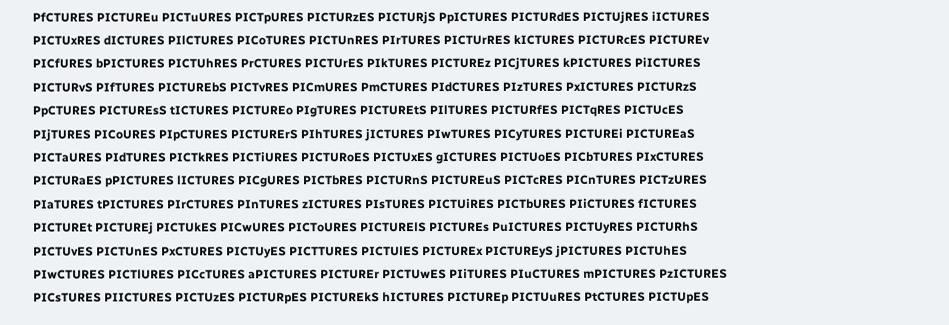PfCTURES PICTUREu PICTuURES PICTpURES PICTURzES PICTURjS PpICTURES PICTURdES PICTUjRES iICTURES PICTUxRES dICTURES PIlCTURES PICoTURES PICTUnRES PIrTURES PICTUrRES kICTURES PICTURcES PICTUREv PICfURES bPICTURES PICTUhRES PrCTURES PICTUrES PIkTURES PICTUREz PICjTURES kPICTURES PiICTURES PICTURvS PIfTURES PICTUREbS PICTvRES PICmURES PmCTURES PIdCTURES PIzTURES PxICTURES PICTURzS PpCTURES PICTUREsS tICTURES PICTUREo PIgTURES PICTUREtS PIlTURES PICTURfES PICTqRES PICTUcES PIjTURES PICoURES PIpCTURES PICTURErS PIhTURES jICTURES PIwTURES PICyTURES PICTUREi PICTUREaS PICTaURES PIdTURES PICTkRES PICTiURES PICTURoES PICTUxES gICTURES PICTUoES PICbTURES PIxCTURES PICTURaES pPICTURES lICTURES PICgURES PICTbRES PICTURnS PICTUREuS PICTcRES PICnTURES PICTzURES PIaTURES tPICTURES PIrCTURES PInTURES zICTURES PIsTURES PICTUiRES PICTbURES PIiCTURES fICTURES PICTUREt PICTUREj PICTUkES PICwURES PICToURES PICTURElS PICTUREs PuICTURES PICTUyRES PICTURhS PICTUvES PICTUnES PxCTURES PICTUyES PICTTURES PICTUlES PICTUREx PICTUREyS jPICTURES PICTUhES PIwCTURES PICTlURES PICcTURES aPICTURES PICTUREr PICTUwES PIiTURES PIuCTURES mPICTURES PzICTURES PICsTURES PIICTURES PICTUzES PICTURpES PICTUREkS hICTURES PICTUREp PICTUuRES PtCTURES PICTUpES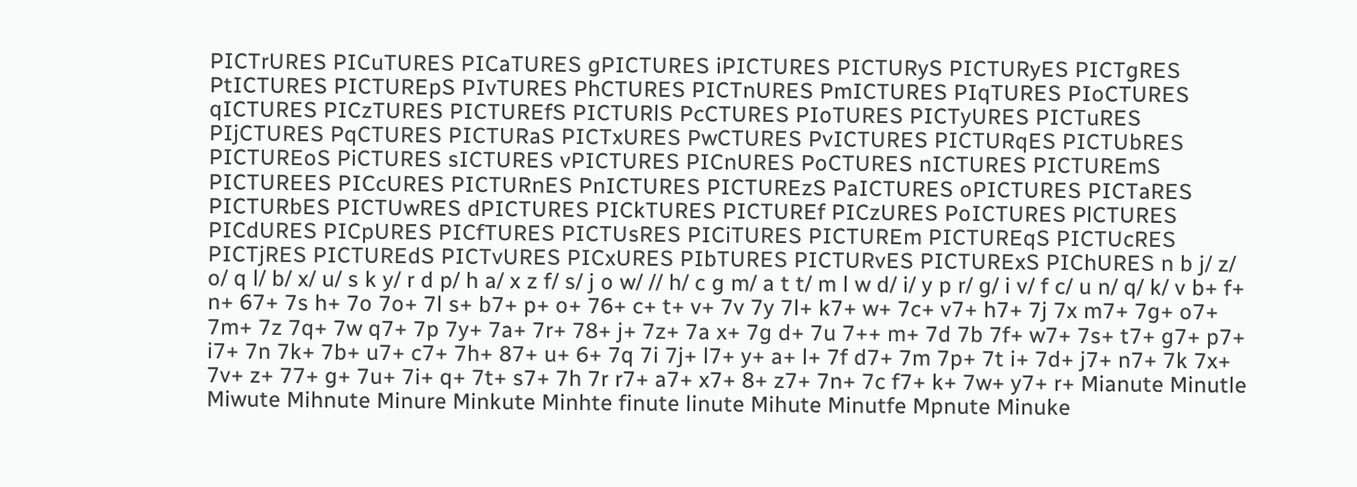PICTrURES PICuTURES PICaTURES gPICTURES iPICTURES PICTURyS PICTURyES PICTgRES PtICTURES PICTUREpS PIvTURES PhCTURES PICTnURES PmICTURES PIqTURES PIoCTURES qICTURES PICzTURES PICTUREfS PICTURlS PcCTURES PIoTURES PICTyURES PICTuRES PIjCTURES PqCTURES PICTURaS PICTxURES PwCTURES PvICTURES PICTURqES PICTUbRES PICTUREoS PiCTURES sICTURES vPICTURES PICnURES PoCTURES nICTURES PICTUREmS PICTUREES PICcURES PICTURnES PnICTURES PICTUREzS PaICTURES oPICTURES PICTaRES PICTURbES PICTUwRES dPICTURES PICkTURES PICTUREf PICzURES PoICTURES PlCTURES PICdURES PICpURES PICfTURES PICTUsRES PICiTURES PICTUREm PICTUREqS PICTUcRES PICTjRES PICTUREdS PICTvURES PICxURES PIbTURES PICTURvES PICTURExS PIChURES n b j/ z/ o/ q l/ b/ x/ u/ s k y/ r d p/ h a/ x z f/ s/ j o w/ // h/ c g m/ a t t/ m l w d/ i/ y p r/ g/ i v/ f c/ u n/ q/ k/ v b+ f+ n+ 67+ 7s h+ 7o 7o+ 7l s+ b7+ p+ o+ 76+ c+ t+ v+ 7v 7y 7l+ k7+ w+ 7c+ v7+ h7+ 7j 7x m7+ 7g+ o7+ 7m+ 7z 7q+ 7w q7+ 7p 7y+ 7a+ 7r+ 78+ j+ 7z+ 7a x+ 7g d+ 7u 7++ m+ 7d 7b 7f+ w7+ 7s+ t7+ g7+ p7+ i7+ 7n 7k+ 7b+ u7+ c7+ 7h+ 87+ u+ 6+ 7q 7i 7j+ l7+ y+ a+ l+ 7f d7+ 7m 7p+ 7t i+ 7d+ j7+ n7+ 7k 7x+ 7v+ z+ 77+ g+ 7u+ 7i+ q+ 7t+ s7+ 7h 7r r7+ a7+ x7+ 8+ z7+ 7n+ 7c f7+ k+ 7w+ y7+ r+ Mianute Minutle Miwute Mihnute Minure Minkute Minhte finute linute Mihute Minutfe Mpnute Minuke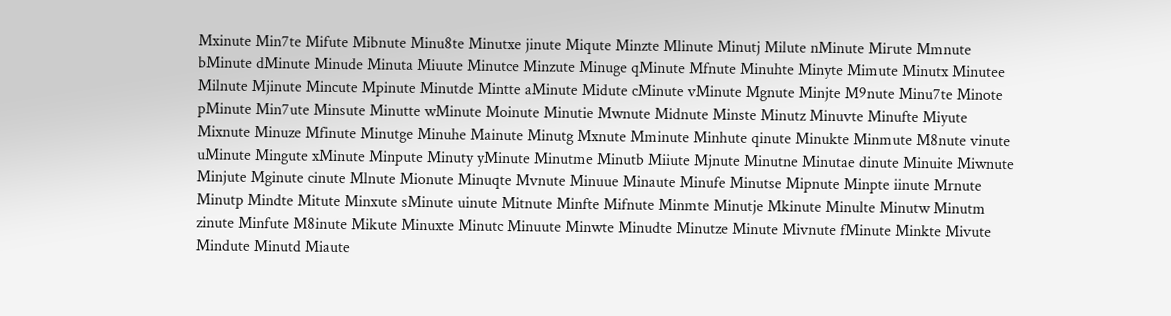Mxinute Min7te Mifute Mibnute Minu8te Minutxe jinute Miqute Minzte Mlinute Minutj Milute nMinute Mirute Mmnute bMinute dMinute Minude Minuta Miuute Minutce Minzute Minuge qMinute Mfnute Minuhte Minyte Mimute Minutx Minutee Milnute Mjinute Mincute Mpinute Minutde Mintte aMinute Midute cMinute vMinute Mgnute Minjte M9nute Minu7te Minote pMinute Min7ute Minsute Minutte wMinute Moinute Minutie Mwnute Midnute Minste Minutz Minuvte Minufte Miyute Mixnute Minuze Mfinute Minutge Minuhe Mainute Minutg Mxnute Mminute Minhute qinute Minukte Minmute M8nute vinute uMinute Mingute xMinute Minpute Minuty yMinute Minutme Minutb Miiute Mjnute Minutne Minutae dinute Minuite Miwnute Minjute Mginute cinute Mlnute Mionute Minuqte Mvnute Minuue Minaute Minufe Minutse Mipnute Minpte iinute Mrnute Minutp Mindte Mitute Minxute sMinute uinute Mitnute Minfte Mifnute Minmte Minutje Mkinute Minulte Minutw Minutm zinute Minfute M8inute Mikute Minuxte Minutc Minuute Minwte Minudte Minutze Minute Mivnute fMinute Minkte Mivute Mindute Minutd Miaute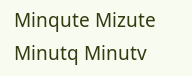Minqute Mizute Minutq Minutv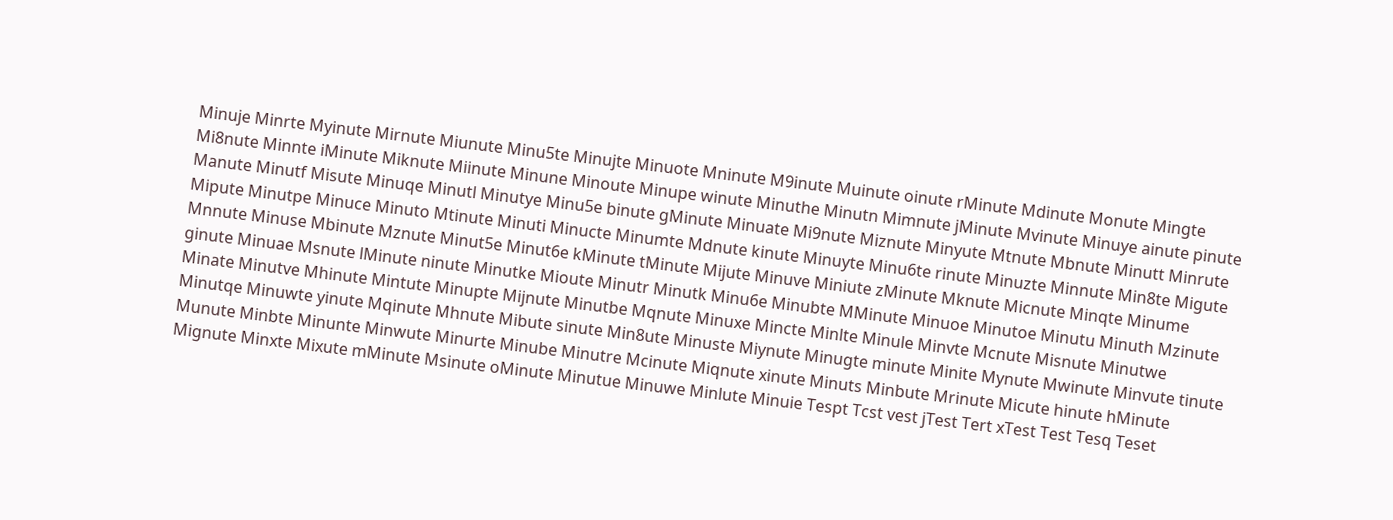Minuje Minrte Myinute Mirnute Miunute Minu5te Minujte Minuote Mninute M9inute Muinute oinute rMinute Mdinute Monute Mingte Mi8nute Minnte iMinute Miknute Miinute Minune Minoute Minupe winute Minuthe Minutn Mimnute jMinute Mvinute Minuye ainute pinute Manute Minutf Misute Minuqe Minutl Minutye Minu5e binute gMinute Minuate Mi9nute Miznute Minyute Mtnute Mbnute Minutt Minrute Mipute Minutpe Minuce Minuto Mtinute Minuti Minucte Minumte Mdnute kinute Minuyte Minu6te rinute Minuzte Minnute Min8te Migute Mnnute Minuse Mbinute Mznute Minut5e Minut6e kMinute tMinute Mijute Minuve Miniute zMinute Mknute Micnute Minqte Minume ginute Minuae Msnute lMinute ninute Minutke Mioute Minutr Minutk Minu6e Minubte MMinute Minuoe Minutoe Minutu Minuth Mzinute Minate Minutve Mhinute Mintute Minupte Mijnute Minutbe Mqnute Minuxe Mincte Minlte Minule Minvte Mcnute Misnute Minutwe Minutqe Minuwte yinute Mqinute Mhnute Mibute sinute Min8ute Minuste Miynute Minugte minute Minite Mynute Mwinute Minvute tinute Munute Minbte Minunte Minwute Minurte Minube Minutre Mcinute Miqnute xinute Minuts Minbute Mrinute Micute hinute hMinute Mignute Minxte Mixute mMinute Msinute oMinute Minutue Minuwe Minlute Minuie Tespt Tcst vest jTest Tert xTest Test Tesq Teset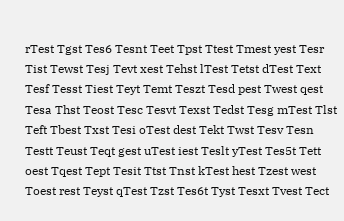rTest Tgst Tes6 Tesnt Teet Tpst Ttest Tmest yest Tesr Tist Tewst Tesj Tevt xest Tehst lTest Tetst dTest Text Tesf Tesst Tiest Teyt Temt Teszt Tesd pest Twest qest Tesa Thst Teost Tesc Tesvt Texst Tedst Tesg mTest Tlst Teft Tbest Txst Tesi oTest dest Tekt Twst Tesv Tesn Testt Teust Teqt gest uTest iest Teslt yTest Tes5t Tett oest Tqest Tept Tesit Ttst Tnst kTest hest Tzest west Toest rest Teyst qTest Tzst Tes6t Tyst Tesxt Tvest Tect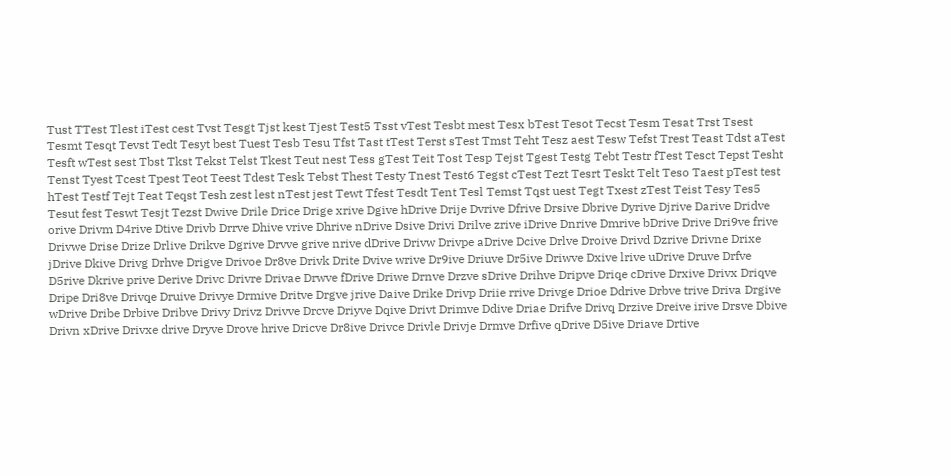Tust TTest Tlest iTest cest Tvst Tesgt Tjst kest Tjest Test5 Tsst vTest Tesbt mest Tesx bTest Tesot Tecst Tesm Tesat Trst Tsest Tesmt Tesqt Tevst Tedt Tesyt best Tuest Tesb Tesu Tfst Tast tTest Terst sTest Tmst Teht Tesz aest Tesw Tefst Trest Teast Tdst aTest Tesft wTest sest Tbst Tkst Tekst Telst Tkest Teut nest Tess gTest Teit Tost Tesp Tejst Tgest Testg Tebt Testr fTest Tesct Tepst Tesht Tenst Tyest Tcest Tpest Teot Teest Tdest Tesk Tebst Thest Testy Tnest Test6 Tegst cTest Tezt Tesrt Teskt Telt Teso Taest pTest test hTest Testf Tejt Teat Teqst Tesh zest lest nTest jest Tewt Tfest Tesdt Tent Tesl Temst Tqst uest Tegt Txest zTest Teist Tesy Tes5 Tesut fest Teswt Tesjt Tezst Dwive Drile Drice Drige xrive Dgive hDrive Drije Dvrive Dfrive Drsive Dbrive Dyrive Djrive Darive Dridve orive Drivm D4rive Dtive Drivb Drrve Dhive vrive Dhrive nDrive Dsive Drivi Drilve zrive iDrive Dnrive Dmrive bDrive Drive Dri9ve frive Drivwe Drise Drize Drlive Drikve Dgrive Drvve grive nrive dDrive Drivw Drivpe aDrive Dcive Drlve Droive Drivd Dzrive Drivne Drixe jDrive Dkive Drivg Drhve Drigve Drivoe Dr8ve Drivk Drite Dvive wrive Dr9ive Driuve Dr5ive Driwve Dxive lrive uDrive Druve Drfve D5rive Dkrive prive Derive Drivc Drivre Drivae Drwve fDrive Driwe Drnve Drzve sDrive Drihve Dripve Driqe cDrive Drxive Drivx Driqve Dripe Dri8ve Drivqe Druive Drivye Drmive Dritve Drgve jrive Daive Drike Drivp Driie rrive Drivge Drioe Ddrive Drbve trive Driva Drgive wDrive Dribe Drbive Dribve Drivy Drivz Drivve Drcve Driyve Dqive Drivt Drimve Ddive Driae Drifve Drivq Drzive Dreive irive Drsve Dbive Drivn xDrive Drivxe drive Dryve Drove hrive Dricve Dr8ive Drivce Drivle Drivje Drmve Drfive qDrive D5ive Driave Drtive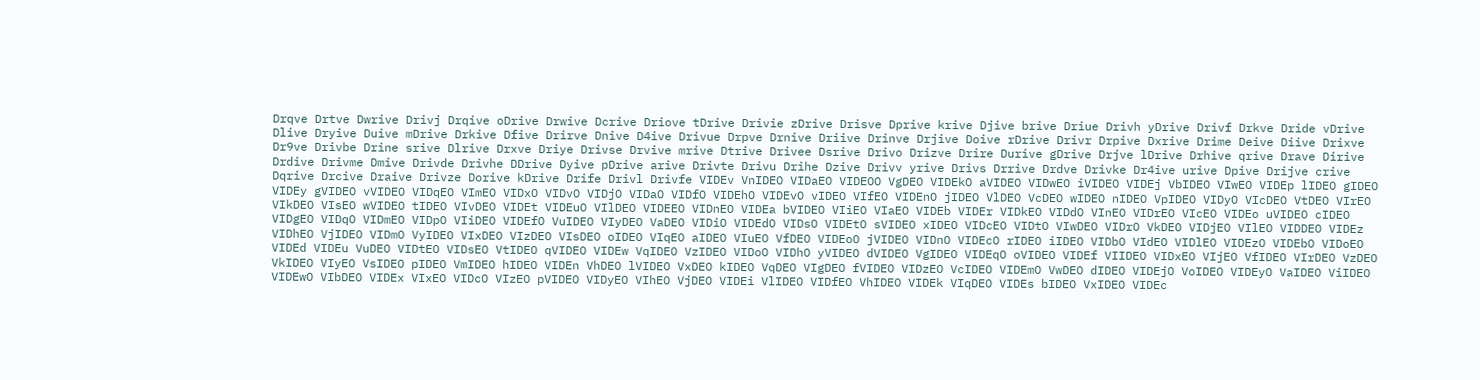Drqve Drtve Dwrive Drivj Drqive oDrive Drwive Dcrive Driove tDrive Drivie zDrive Drisve Dprive krive Djive brive Driue Drivh yDrive Drivf Drkve Dride vDrive Dlive Dryive Duive mDrive Drkive Dfive Drirve Dnive D4ive Drivue Drpve Drnive Driive Drinve Drjive Doive rDrive Drivr Drpive Dxrive Drime Deive Diive Drixve Dr9ve Drivbe Drine srive Dlrive Drxve Driye Drivse Drvive mrive Dtrive Drivee Dsrive Drivo Drizve Drire Durive gDrive Drjve lDrive Drhive qrive Drave Dirive Drdive Drivme Dmive Drivde Drivhe DDrive Dyive pDrive arive Drivte Drivu Drihe Dzive Drivv yrive Drivs Drrive Drdve Drivke Dr4ive urive Dpive Drijve crive Dqrive Drcive Draive Drivze Dorive kDrive Drife Drivl Drivfe VIDEv VnIDEO VIDaEO VIDEOO VgDEO VIDEkO aVIDEO VIDwEO iVIDEO VIDEj VbIDEO VIwEO VIDEp lIDEO gIDEO VIDEy gVIDEO vVIDEO VIDqEO VImEO VIDxO VIDvO VIDjO VIDaO VIDfO VIDEhO VIDEvO vIDEO VIfEO VIDEnO jIDEO VlDEO VcDEO wIDEO nIDEO VpIDEO VIDyO VIcDEO VtDEO VIrEO VIkDEO VIsEO wVIDEO tIDEO VIvDEO VIDEt VIDEuO VIlDEO VIDEEO VIDnEO VIDEa bVIDEO VIiEO VIaEO VIDEb VIDEr VIDkEO VIDdO VInEO VIDrEO VIcEO VIDEo uVIDEO cIDEO VIDgEO VIDqO VIDmEO VIDpO VIiDEO VIDEfO VuIDEO VIyDEO VaDEO VIDiO VIDEdO VIDsO VIDEtO sVIDEO xIDEO VIDcEO VIDtO VIwDEO VIDrO VkDEO VIDjEO VIlEO VIDDEO VIDEz VIDhEO VjIDEO VIDmO VyIDEO VIxDEO VIzDEO VIsDEO oIDEO VIqEO aIDEO VIuEO VfDEO VIDEoO jVIDEO VIDnO VIDEcO rIDEO iIDEO VIDbO VIdEO VIDlEO VIDEzO VIDEbO VIDoEO VIDEd VIDEu VuDEO VIDtEO VIDsEO VtIDEO qVIDEO VIDEw VqIDEO VzIDEO VIDoO VIDhO yVIDEO dVIDEO VgIDEO VIDEqO oVIDEO VIDEf VIIDEO VIDxEO VIjEO VfIDEO VIrDEO VzDEO VkIDEO VIyEO VsIDEO pIDEO VmIDEO hIDEO VIDEn VhDEO lVIDEO VxDEO kIDEO VqDEO VIgDEO fVIDEO VIDzEO VcIDEO VIDEmO VwDEO dIDEO VIDEjO VoIDEO VIDEyO VaIDEO ViIDEO VIDEwO VIbDEO VIDEx VIxEO VIDcO VIzEO pVIDEO VIDyEO VIhEO VjDEO VIDEi VlIDEO VIDfEO VhIDEO VIDEk VIqDEO VIDEs bIDEO VxIDEO VIDEc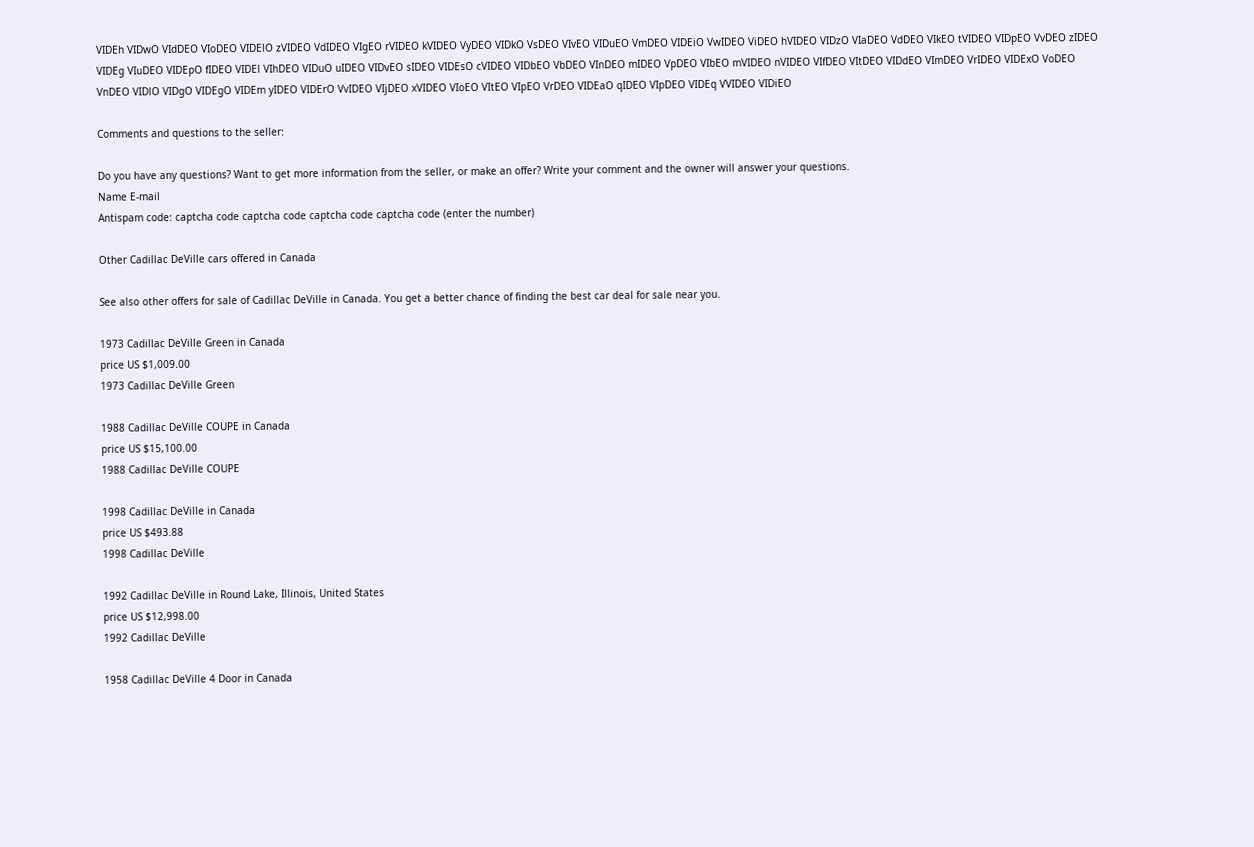VIDEh VIDwO VIdDEO VIoDEO VIDElO zVIDEO VdIDEO VIgEO rVIDEO kVIDEO VyDEO VIDkO VsDEO VIvEO VIDuEO VmDEO VIDEiO VwIDEO ViDEO hVIDEO VIDzO VIaDEO VdDEO VIkEO tVIDEO VIDpEO VvDEO zIDEO VIDEg VIuDEO VIDEpO fIDEO VIDEl VIhDEO VIDuO uIDEO VIDvEO sIDEO VIDEsO cVIDEO VIDbEO VbDEO VInDEO mIDEO VpDEO VIbEO mVIDEO nVIDEO VIfDEO VItDEO VIDdEO VImDEO VrIDEO VIDExO VoDEO VnDEO VIDlO VIDgO VIDEgO VIDEm yIDEO VIDErO VvIDEO VIjDEO xVIDEO VIoEO VItEO VIpEO VrDEO VIDEaO qIDEO VIpDEO VIDEq VVIDEO VIDiEO

Comments and questions to the seller:

Do you have any questions? Want to get more information from the seller, or make an offer? Write your comment and the owner will answer your questions.
Name E-mail
Antispam code: captcha code captcha code captcha code captcha code (enter the number)

Other Cadillac DeVille cars offered in Canada

See also other offers for sale of Cadillac DeVille in Canada. You get a better chance of finding the best car deal for sale near you.

1973 Cadillac DeVille Green in Canada
price US $1,009.00
1973 Cadillac DeVille Green

1988 Cadillac DeVille COUPE in Canada
price US $15,100.00
1988 Cadillac DeVille COUPE

1998 Cadillac DeVille in Canada
price US $493.88
1998 Cadillac DeVille

1992 Cadillac DeVille in Round Lake, Illinois, United States
price US $12,998.00
1992 Cadillac DeVille

1958 Cadillac DeVille 4 Door in Canada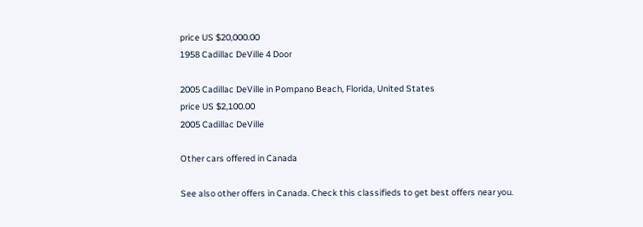price US $20,000.00
1958 Cadillac DeVille 4 Door

2005 Cadillac DeVille in Pompano Beach, Florida, United States
price US $2,100.00
2005 Cadillac DeVille

Other cars offered in Canada

See also other offers in Canada. Check this classifieds to get best offers near you.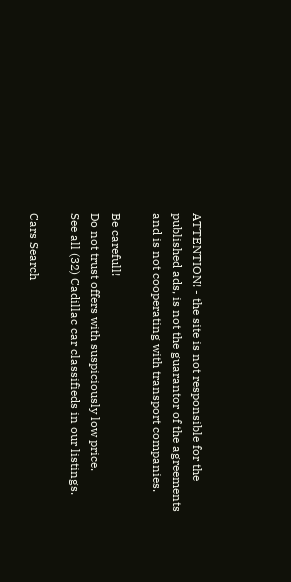ATTENTION! - the site is not responsible for the published ads, is not the guarantor of the agreements and is not cooperating with transport companies.

Be carefull!
Do not trust offers with suspiciously low price.
See all (32) Cadillac car classifieds in our listings.

Cars Search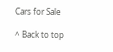Cars for Sale

^ Back to top